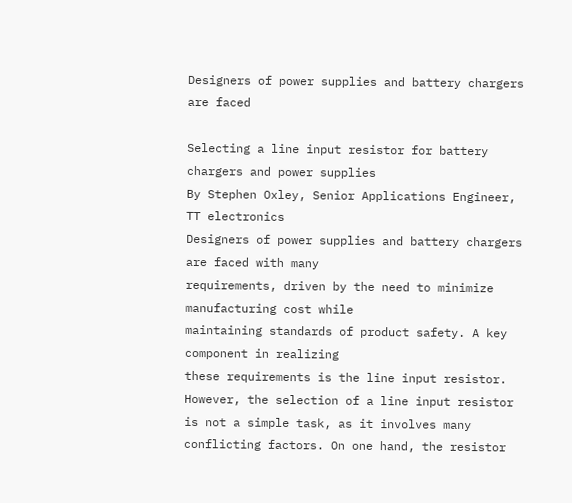Designers of power supplies and battery chargers are faced

Selecting a line input resistor for battery chargers and power supplies
By Stephen Oxley, Senior Applications Engineer, TT electronics
Designers of power supplies and battery chargers are faced with many
requirements, driven by the need to minimize manufacturing cost while
maintaining standards of product safety. A key component in realizing
these requirements is the line input resistor.
However, the selection of a line input resistor is not a simple task, as it involves many
conflicting factors. On one hand, the resistor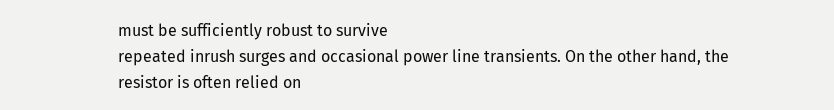must be sufficiently robust to survive
repeated inrush surges and occasional power line transients. On the other hand, the
resistor is often relied on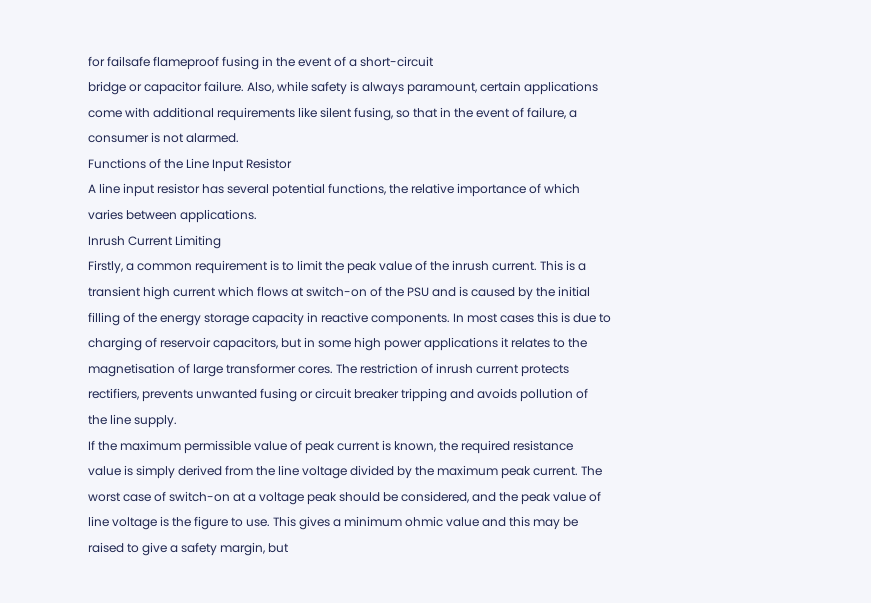for failsafe flameproof fusing in the event of a short-circuit
bridge or capacitor failure. Also, while safety is always paramount, certain applications
come with additional requirements like silent fusing, so that in the event of failure, a
consumer is not alarmed.
Functions of the Line Input Resistor
A line input resistor has several potential functions, the relative importance of which
varies between applications.
Inrush Current Limiting
Firstly, a common requirement is to limit the peak value of the inrush current. This is a
transient high current which flows at switch-on of the PSU and is caused by the initial
filling of the energy storage capacity in reactive components. In most cases this is due to
charging of reservoir capacitors, but in some high power applications it relates to the
magnetisation of large transformer cores. The restriction of inrush current protects
rectifiers, prevents unwanted fusing or circuit breaker tripping and avoids pollution of
the line supply.
If the maximum permissible value of peak current is known, the required resistance
value is simply derived from the line voltage divided by the maximum peak current. The
worst case of switch-on at a voltage peak should be considered, and the peak value of
line voltage is the figure to use. This gives a minimum ohmic value and this may be
raised to give a safety margin, but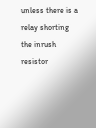unless there is a relay shorting the inrush resistor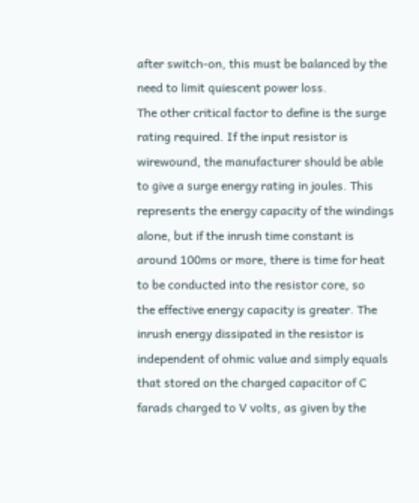after switch-on, this must be balanced by the need to limit quiescent power loss.
The other critical factor to define is the surge rating required. If the input resistor is
wirewound, the manufacturer should be able to give a surge energy rating in joules. This
represents the energy capacity of the windings alone, but if the inrush time constant is
around 100ms or more, there is time for heat to be conducted into the resistor core, so
the effective energy capacity is greater. The inrush energy dissipated in the resistor is
independent of ohmic value and simply equals that stored on the charged capacitor of C
farads charged to V volts, as given by the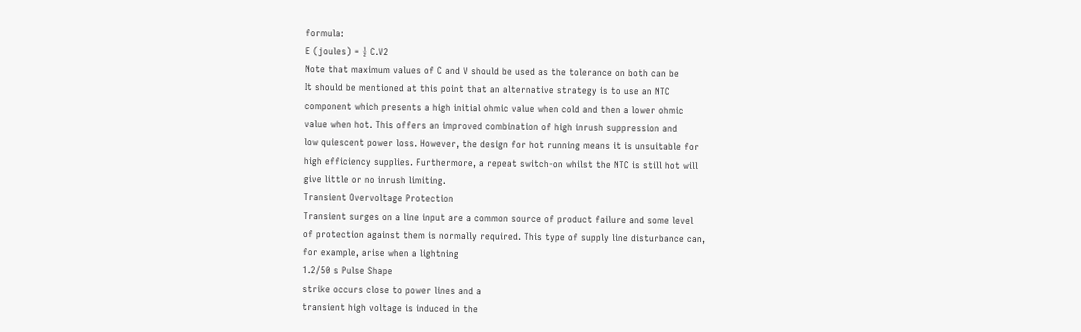formula:
E (joules) = ½ C.V2
Note that maximum values of C and V should be used as the tolerance on both can be
It should be mentioned at this point that an alternative strategy is to use an NTC
component which presents a high initial ohmic value when cold and then a lower ohmic
value when hot. This offers an improved combination of high inrush suppression and
low quiescent power loss. However, the design for hot running means it is unsuitable for
high efficiency supplies. Furthermore, a repeat switch-on whilst the NTC is still hot will
give little or no inrush limiting.
Transient Overvoltage Protection
Transient surges on a line input are a common source of product failure and some level
of protection against them is normally required. This type of supply line disturbance can,
for example, arise when a lightning
1.2/50 s Pulse Shape
strike occurs close to power lines and a
transient high voltage is induced in the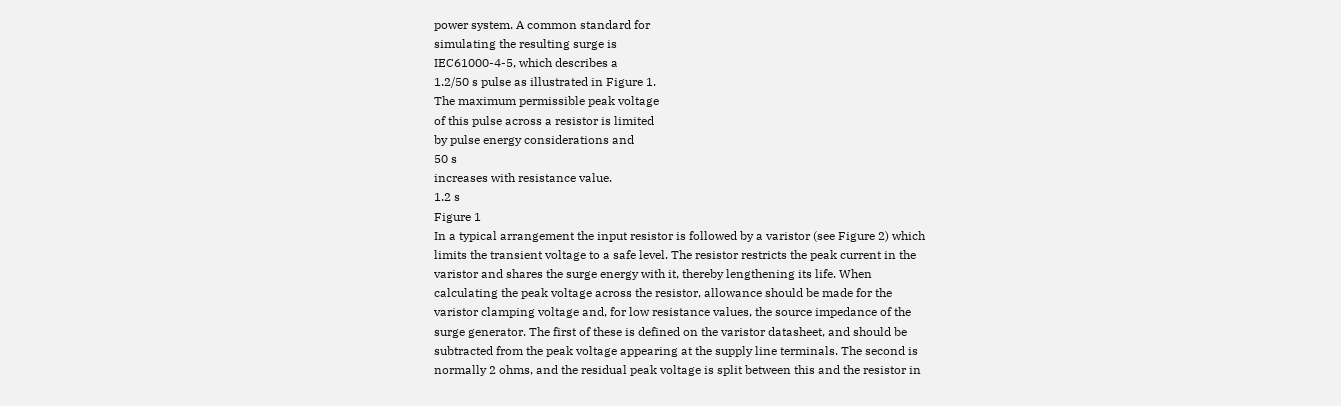power system. A common standard for
simulating the resulting surge is
IEC61000-4-5, which describes a
1.2/50 s pulse as illustrated in Figure 1.
The maximum permissible peak voltage
of this pulse across a resistor is limited
by pulse energy considerations and
50 s
increases with resistance value.
1.2 s
Figure 1
In a typical arrangement the input resistor is followed by a varistor (see Figure 2) which
limits the transient voltage to a safe level. The resistor restricts the peak current in the
varistor and shares the surge energy with it, thereby lengthening its life. When
calculating the peak voltage across the resistor, allowance should be made for the
varistor clamping voltage and, for low resistance values, the source impedance of the
surge generator. The first of these is defined on the varistor datasheet, and should be
subtracted from the peak voltage appearing at the supply line terminals. The second is
normally 2 ohms, and the residual peak voltage is split between this and the resistor in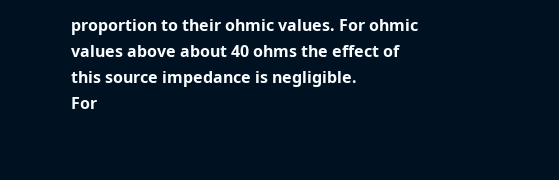proportion to their ohmic values. For ohmic values above about 40 ohms the effect of
this source impedance is negligible.
For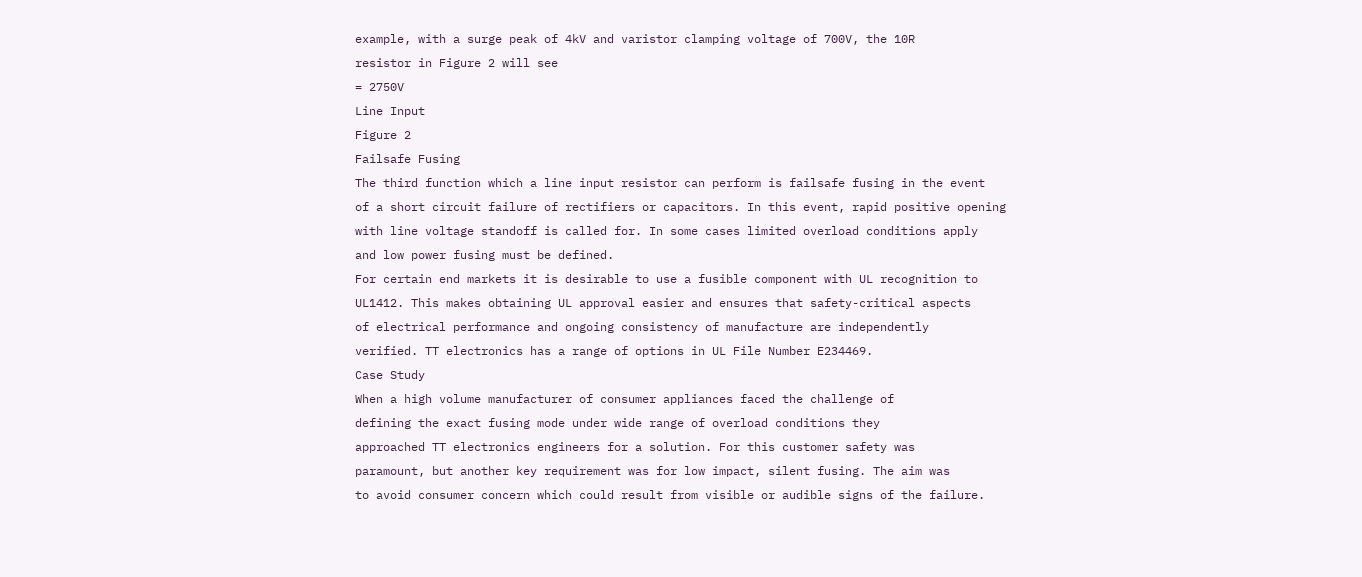example, with a surge peak of 4kV and varistor clamping voltage of 700V, the 10R
resistor in Figure 2 will see
= 2750V
Line Input
Figure 2
Failsafe Fusing
The third function which a line input resistor can perform is failsafe fusing in the event
of a short circuit failure of rectifiers or capacitors. In this event, rapid positive opening
with line voltage standoff is called for. In some cases limited overload conditions apply
and low power fusing must be defined.
For certain end markets it is desirable to use a fusible component with UL recognition to
UL1412. This makes obtaining UL approval easier and ensures that safety-critical aspects
of electrical performance and ongoing consistency of manufacture are independently
verified. TT electronics has a range of options in UL File Number E234469.
Case Study
When a high volume manufacturer of consumer appliances faced the challenge of
defining the exact fusing mode under wide range of overload conditions they
approached TT electronics engineers for a solution. For this customer safety was
paramount, but another key requirement was for low impact, silent fusing. The aim was
to avoid consumer concern which could result from visible or audible signs of the failure.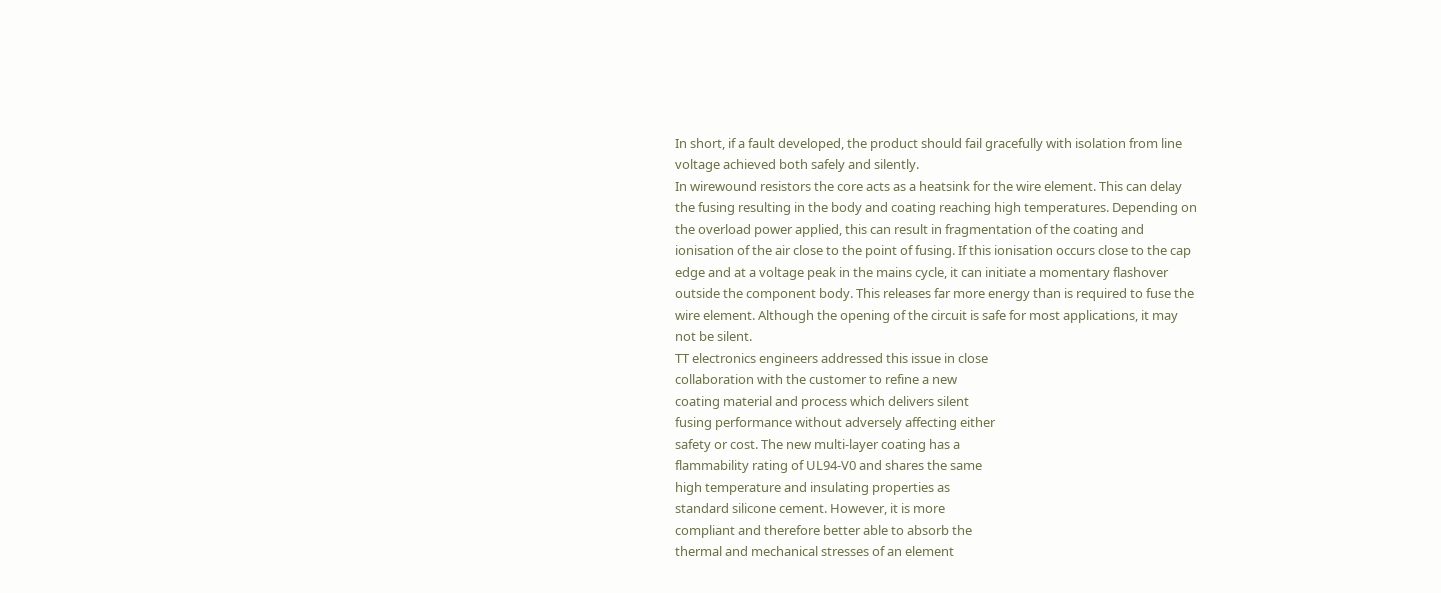In short, if a fault developed, the product should fail gracefully with isolation from line
voltage achieved both safely and silently.
In wirewound resistors the core acts as a heatsink for the wire element. This can delay
the fusing resulting in the body and coating reaching high temperatures. Depending on
the overload power applied, this can result in fragmentation of the coating and
ionisation of the air close to the point of fusing. If this ionisation occurs close to the cap
edge and at a voltage peak in the mains cycle, it can initiate a momentary flashover
outside the component body. This releases far more energy than is required to fuse the
wire element. Although the opening of the circuit is safe for most applications, it may
not be silent.
TT electronics engineers addressed this issue in close
collaboration with the customer to refine a new
coating material and process which delivers silent
fusing performance without adversely affecting either
safety or cost. The new multi-layer coating has a
flammability rating of UL94-V0 and shares the same
high temperature and insulating properties as
standard silicone cement. However, it is more
compliant and therefore better able to absorb the
thermal and mechanical stresses of an element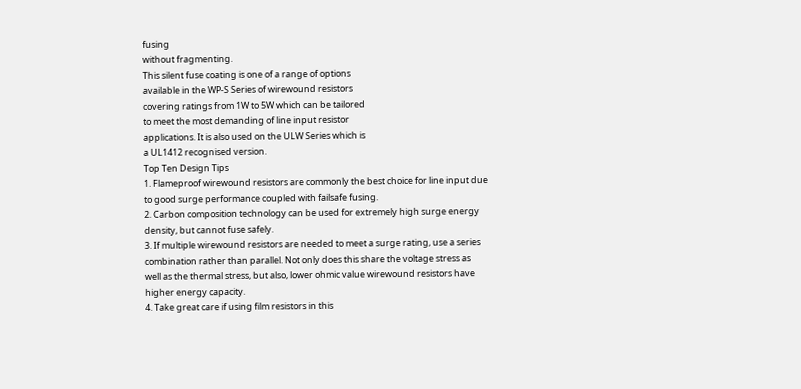fusing
without fragmenting.
This silent fuse coating is one of a range of options
available in the WP-S Series of wirewound resistors
covering ratings from 1W to 5W which can be tailored
to meet the most demanding of line input resistor
applications. It is also used on the ULW Series which is
a UL1412 recognised version.
Top Ten Design Tips
1. Flameproof wirewound resistors are commonly the best choice for line input due
to good surge performance coupled with failsafe fusing.
2. Carbon composition technology can be used for extremely high surge energy
density, but cannot fuse safely.
3. If multiple wirewound resistors are needed to meet a surge rating, use a series
combination rather than parallel. Not only does this share the voltage stress as
well as the thermal stress, but also, lower ohmic value wirewound resistors have
higher energy capacity.
4. Take great care if using film resistors in this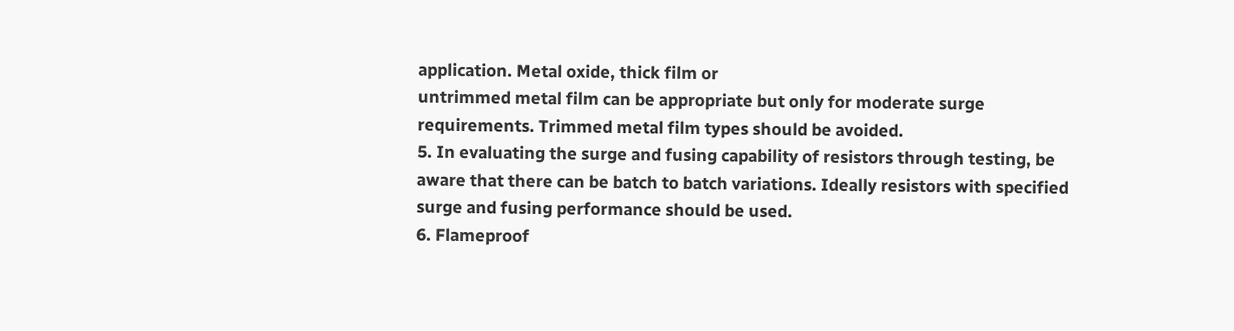application. Metal oxide, thick film or
untrimmed metal film can be appropriate but only for moderate surge
requirements. Trimmed metal film types should be avoided.
5. In evaluating the surge and fusing capability of resistors through testing, be
aware that there can be batch to batch variations. Ideally resistors with specified
surge and fusing performance should be used.
6. Flameproof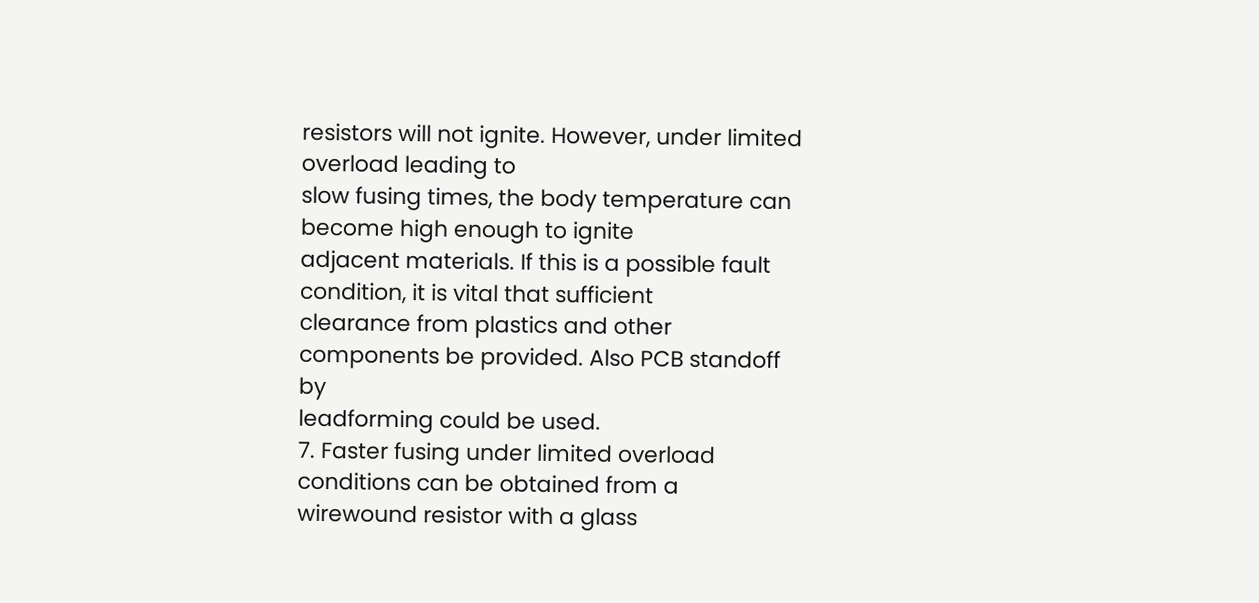resistors will not ignite. However, under limited overload leading to
slow fusing times, the body temperature can become high enough to ignite
adjacent materials. If this is a possible fault condition, it is vital that sufficient
clearance from plastics and other components be provided. Also PCB standoff by
leadforming could be used.
7. Faster fusing under limited overload conditions can be obtained from a
wirewound resistor with a glass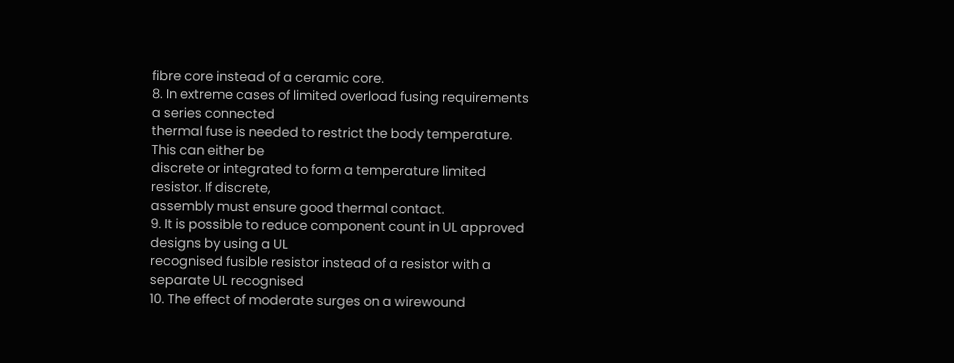fibre core instead of a ceramic core.
8. In extreme cases of limited overload fusing requirements a series connected
thermal fuse is needed to restrict the body temperature. This can either be
discrete or integrated to form a temperature limited resistor. If discrete,
assembly must ensure good thermal contact.
9. It is possible to reduce component count in UL approved designs by using a UL
recognised fusible resistor instead of a resistor with a separate UL recognised
10. The effect of moderate surges on a wirewound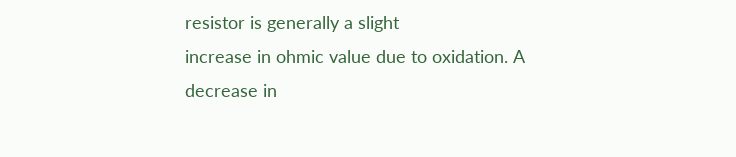resistor is generally a slight
increase in ohmic value due to oxidation. A decrease in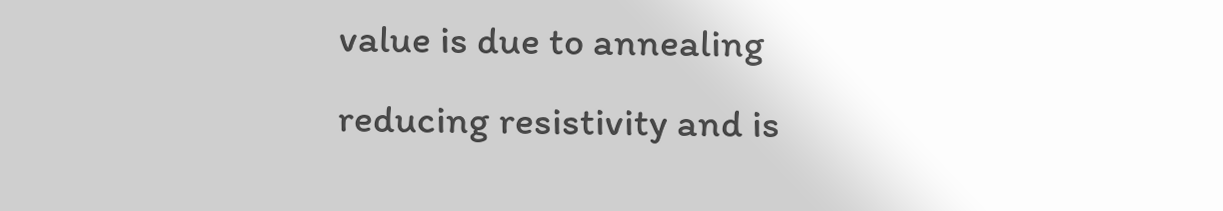value is due to annealing
reducing resistivity and is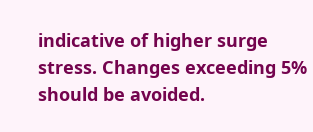indicative of higher surge stress. Changes exceeding 5%
should be avoided.